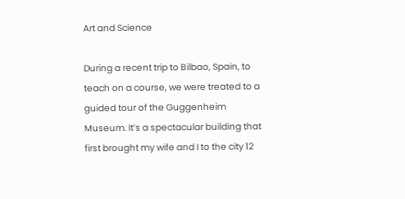Art and Science

During a recent trip to Bilbao, Spain, to teach on a course, we were treated to a guided tour of the Guggenheim Museum. It’s a spectacular building that first brought my wife and I to the city 12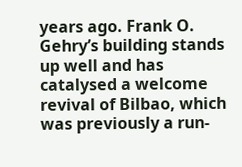years ago. Frank O. Gehry’s building stands up well and has catalysed a welcome revival of Bilbao, which was previously a run-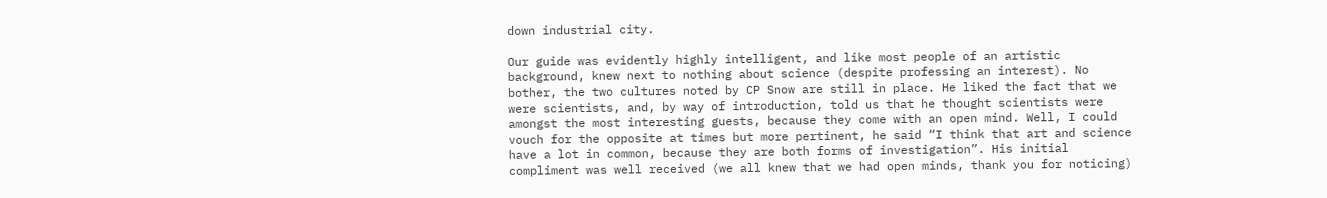down industrial city.

Our guide was evidently highly intelligent, and like most people of an artistic background, knew next to nothing about science (despite professing an interest). No bother, the two cultures noted by CP Snow are still in place. He liked the fact that we were scientists, and, by way of introduction, told us that he thought scientists were amongst the most interesting guests, because they come with an open mind. Well, I could vouch for the opposite at times but more pertinent, he said “I think that art and science have a lot in common, because they are both forms of investigation”. His initial compliment was well received (we all knew that we had open minds, thank you for noticing)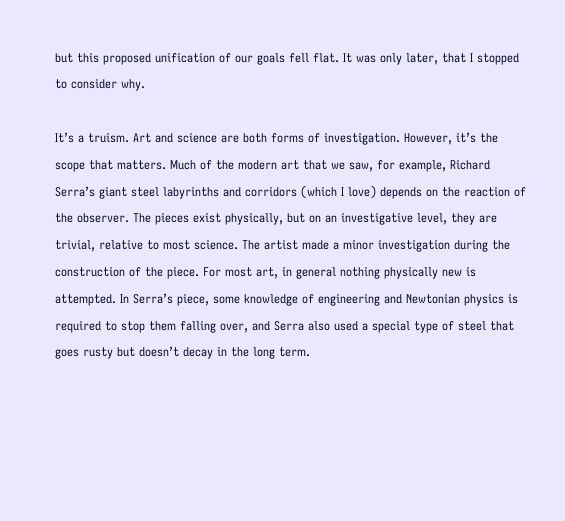but this proposed unification of our goals fell flat. It was only later, that I stopped to consider why.

It’s a truism. Art and science are both forms of investigation. However, it’s the scope that matters. Much of the modern art that we saw, for example, Richard Serra’s giant steel labyrinths and corridors (which I love) depends on the reaction of the observer. The pieces exist physically, but on an investigative level, they are trivial, relative to most science. The artist made a minor investigation during the construction of the piece. For most art, in general nothing physically new is attempted. In Serra’s piece, some knowledge of engineering and Newtonian physics is required to stop them falling over, and Serra also used a special type of steel that goes rusty but doesn’t decay in the long term.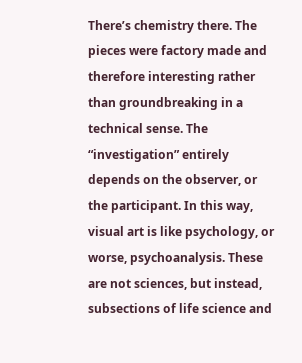There’s chemistry there. The pieces were factory made and therefore interesting rather than groundbreaking in a technical sense. The “investigation” entirely depends on the observer, or the participant. In this way, visual art is like psychology, or worse, psychoanalysis. These are not sciences, but instead, subsections of life science and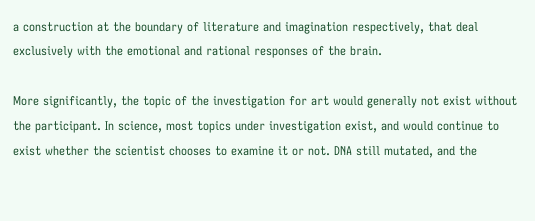a construction at the boundary of literature and imagination respectively, that deal exclusively with the emotional and rational responses of the brain.

More significantly, the topic of the investigation for art would generally not exist without the participant. In science, most topics under investigation exist, and would continue to exist whether the scientist chooses to examine it or not. DNA still mutated, and the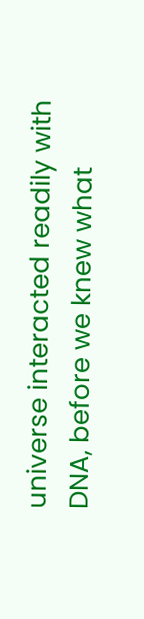universe interacted readily with DNA, before we knew what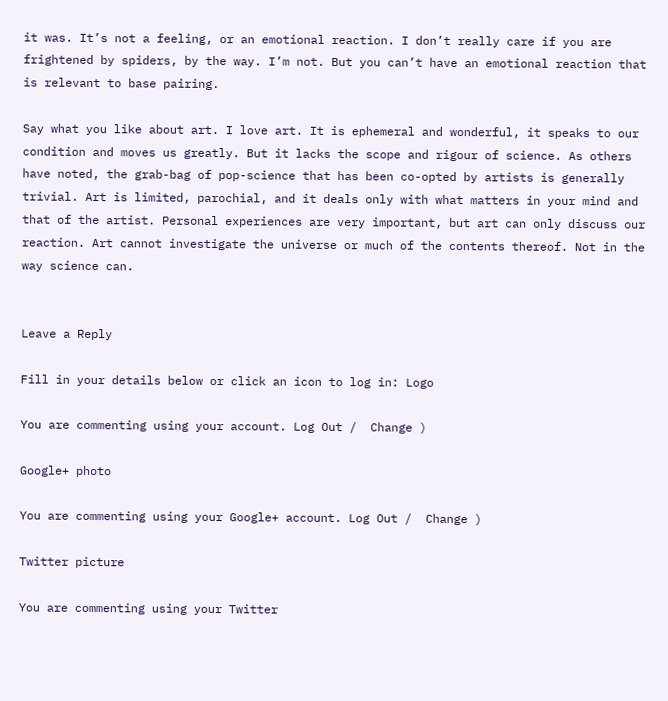it was. It’s not a feeling, or an emotional reaction. I don’t really care if you are frightened by spiders, by the way. I’m not. But you can’t have an emotional reaction that is relevant to base pairing.

Say what you like about art. I love art. It is ephemeral and wonderful, it speaks to our condition and moves us greatly. But it lacks the scope and rigour of science. As others have noted, the grab-bag of pop-science that has been co-opted by artists is generally trivial. Art is limited, parochial, and it deals only with what matters in your mind and that of the artist. Personal experiences are very important, but art can only discuss our reaction. Art cannot investigate the universe or much of the contents thereof. Not in the way science can.


Leave a Reply

Fill in your details below or click an icon to log in: Logo

You are commenting using your account. Log Out /  Change )

Google+ photo

You are commenting using your Google+ account. Log Out /  Change )

Twitter picture

You are commenting using your Twitter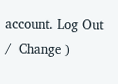account. Log Out /  Change )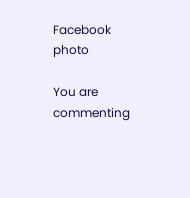Facebook photo

You are commenting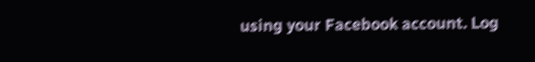using your Facebook account. Log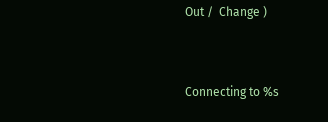Out /  Change )


Connecting to %s